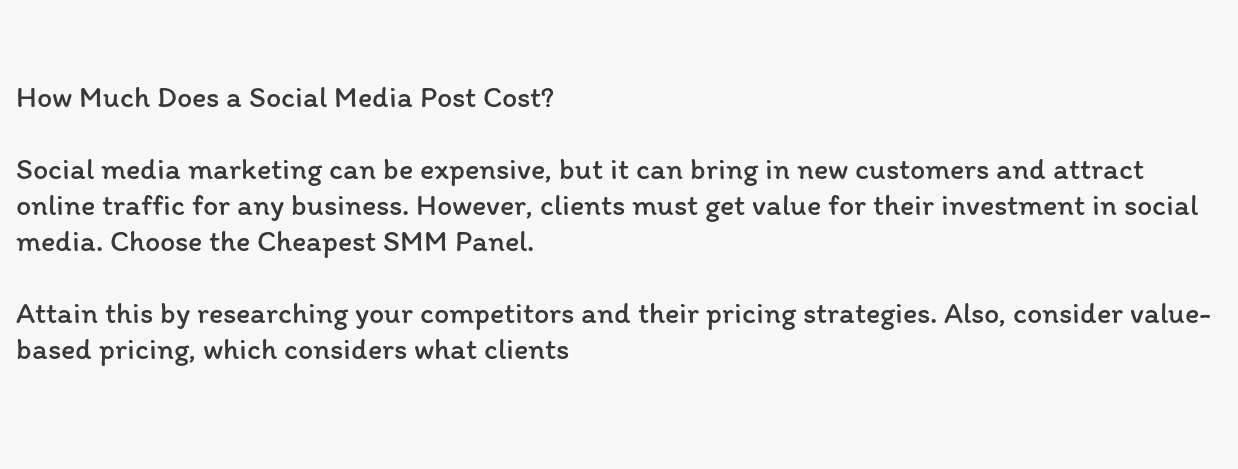How Much Does a Social Media Post Cost?

Social media marketing can be expensive, but it can bring in new customers and attract online traffic for any business. However, clients must get value for their investment in social media. Choose the Cheapest SMM Panel.

Attain this by researching your competitors and their pricing strategies. Also, consider value-based pricing, which considers what clients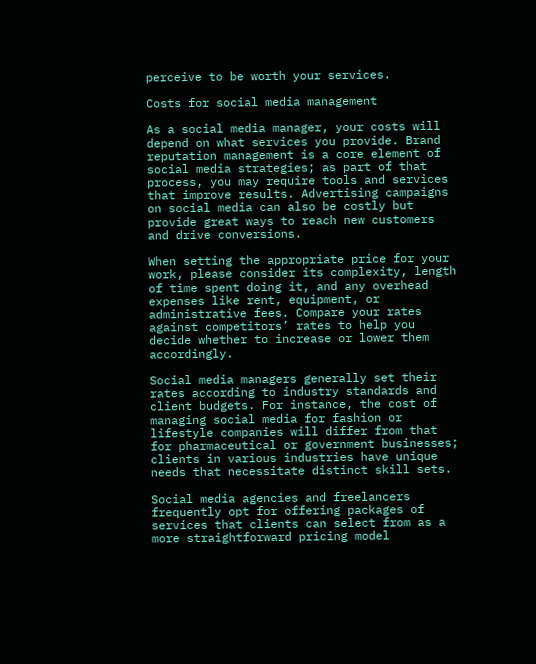perceive to be worth your services.

Costs for social media management

As a social media manager, your costs will depend on what services you provide. Brand reputation management is a core element of social media strategies; as part of that process, you may require tools and services that improve results. Advertising campaigns on social media can also be costly but provide great ways to reach new customers and drive conversions.

When setting the appropriate price for your work, please consider its complexity, length of time spent doing it, and any overhead expenses like rent, equipment, or administrative fees. Compare your rates against competitors’ rates to help you decide whether to increase or lower them accordingly.

Social media managers generally set their rates according to industry standards and client budgets. For instance, the cost of managing social media for fashion or lifestyle companies will differ from that for pharmaceutical or government businesses; clients in various industries have unique needs that necessitate distinct skill sets.

Social media agencies and freelancers frequently opt for offering packages of services that clients can select from as a more straightforward pricing model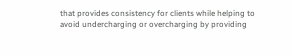that provides consistency for clients while helping to avoid undercharging or overcharging by providing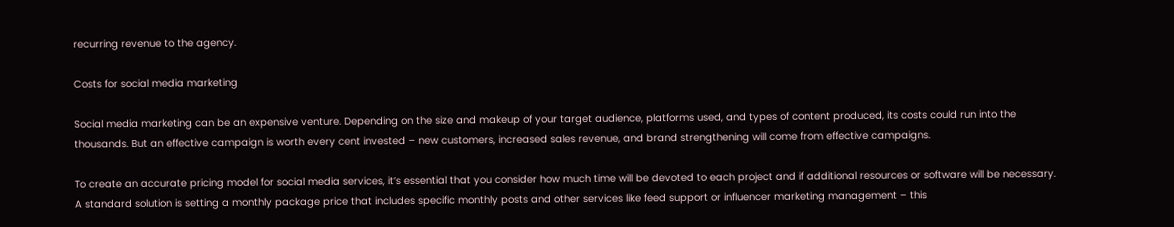recurring revenue to the agency.

Costs for social media marketing

Social media marketing can be an expensive venture. Depending on the size and makeup of your target audience, platforms used, and types of content produced, its costs could run into the thousands. But an effective campaign is worth every cent invested – new customers, increased sales revenue, and brand strengthening will come from effective campaigns.

To create an accurate pricing model for social media services, it’s essential that you consider how much time will be devoted to each project and if additional resources or software will be necessary. A standard solution is setting a monthly package price that includes specific monthly posts and other services like feed support or influencer marketing management – this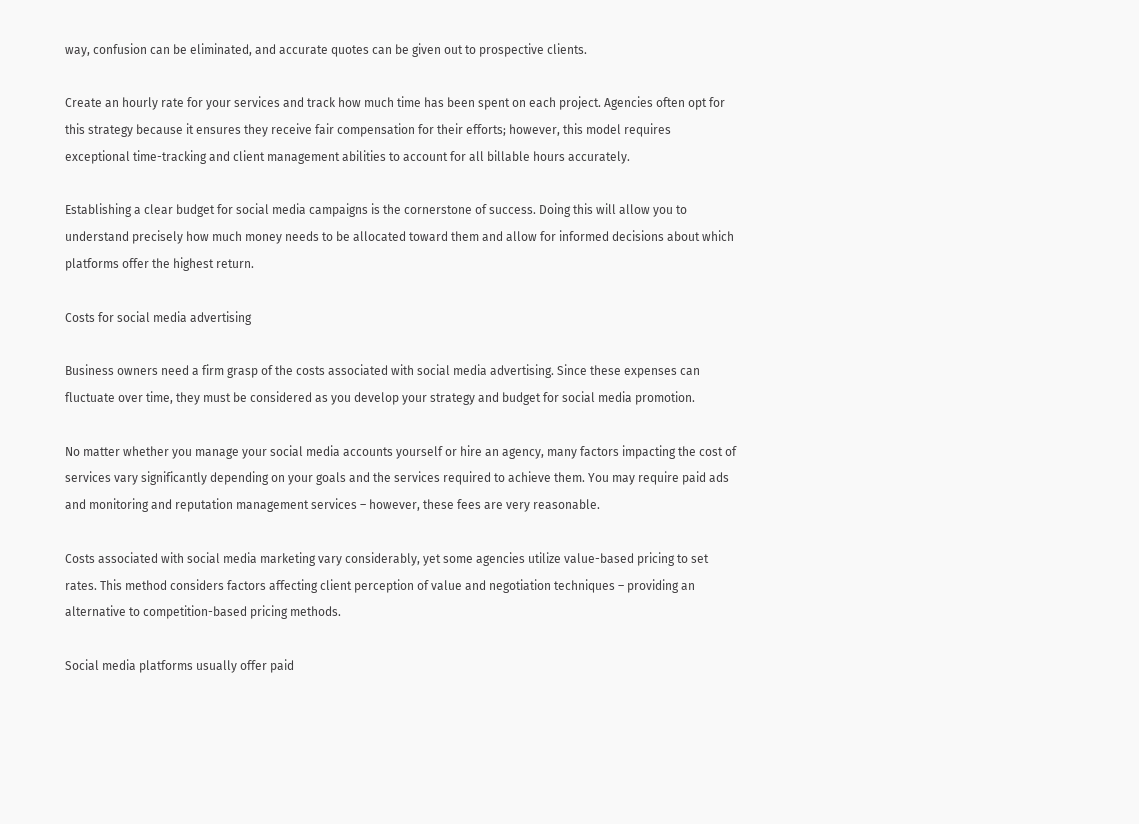way, confusion can be eliminated, and accurate quotes can be given out to prospective clients.

Create an hourly rate for your services and track how much time has been spent on each project. Agencies often opt for this strategy because it ensures they receive fair compensation for their efforts; however, this model requires exceptional time-tracking and client management abilities to account for all billable hours accurately.

Establishing a clear budget for social media campaigns is the cornerstone of success. Doing this will allow you to understand precisely how much money needs to be allocated toward them and allow for informed decisions about which platforms offer the highest return.

Costs for social media advertising

Business owners need a firm grasp of the costs associated with social media advertising. Since these expenses can fluctuate over time, they must be considered as you develop your strategy and budget for social media promotion.

No matter whether you manage your social media accounts yourself or hire an agency, many factors impacting the cost of services vary significantly depending on your goals and the services required to achieve them. You may require paid ads and monitoring and reputation management services – however, these fees are very reasonable.

Costs associated with social media marketing vary considerably, yet some agencies utilize value-based pricing to set rates. This method considers factors affecting client perception of value and negotiation techniques – providing an alternative to competition-based pricing methods.

Social media platforms usually offer paid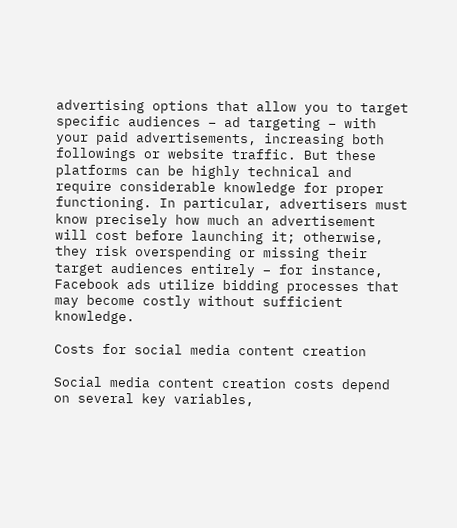advertising options that allow you to target specific audiences – ad targeting – with your paid advertisements, increasing both followings or website traffic. But these platforms can be highly technical and require considerable knowledge for proper functioning. In particular, advertisers must know precisely how much an advertisement will cost before launching it; otherwise, they risk overspending or missing their target audiences entirely – for instance, Facebook ads utilize bidding processes that may become costly without sufficient knowledge.

Costs for social media content creation

Social media content creation costs depend on several key variables,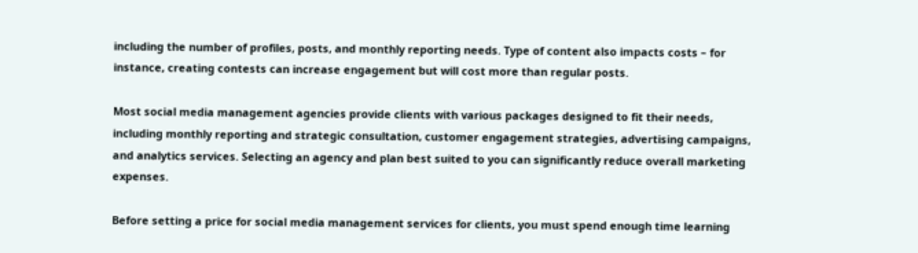including the number of profiles, posts, and monthly reporting needs. Type of content also impacts costs – for instance, creating contests can increase engagement but will cost more than regular posts.

Most social media management agencies provide clients with various packages designed to fit their needs, including monthly reporting and strategic consultation, customer engagement strategies, advertising campaigns, and analytics services. Selecting an agency and plan best suited to you can significantly reduce overall marketing expenses.

Before setting a price for social media management services for clients, you must spend enough time learning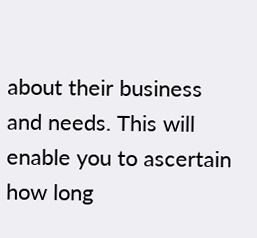about their business and needs. This will enable you to ascertain how long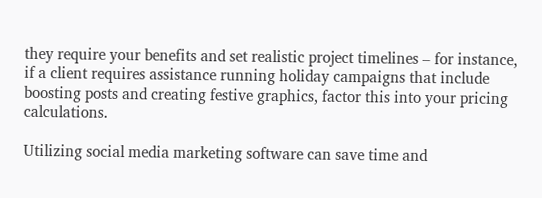they require your benefits and set realistic project timelines – for instance, if a client requires assistance running holiday campaigns that include boosting posts and creating festive graphics, factor this into your pricing calculations.

Utilizing social media marketing software can save time and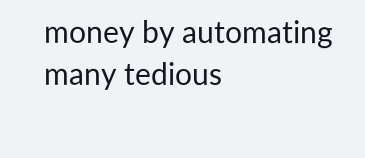money by automating many tedious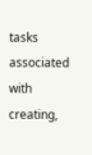tasks associated with creating,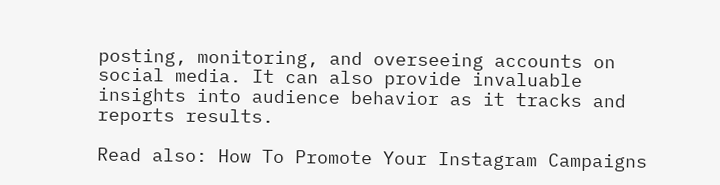posting, monitoring, and overseeing accounts on social media. It can also provide invaluable insights into audience behavior as it tracks and reports results.

Read also: How To Promote Your Instagram Campaigns